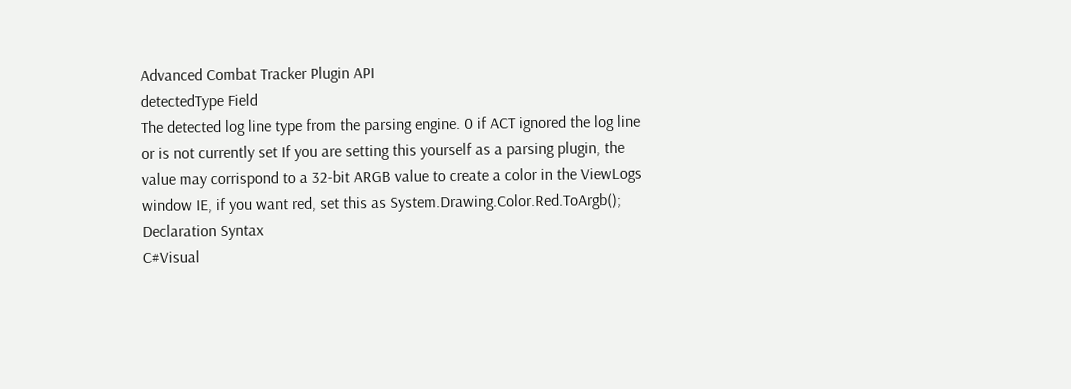Advanced Combat Tracker Plugin API
detectedType Field
The detected log line type from the parsing engine. 0 if ACT ignored the log line or is not currently set If you are setting this yourself as a parsing plugin, the value may corrispond to a 32-bit ARGB value to create a color in the ViewLogs window IE, if you want red, set this as System.Drawing.Color.Red.ToArgb();
Declaration Syntax
C#Visual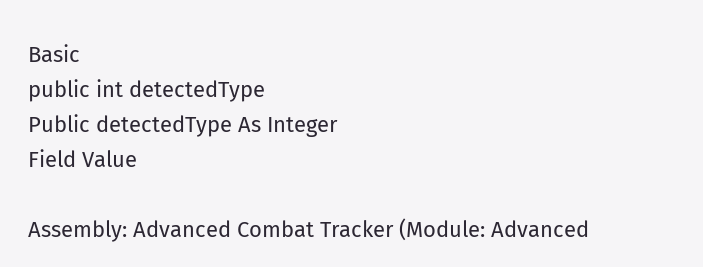Basic
public int detectedType
Public detectedType As Integer
Field Value

Assembly: Advanced Combat Tracker (Module: Advanced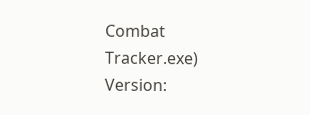Combat Tracker.exe) Version: